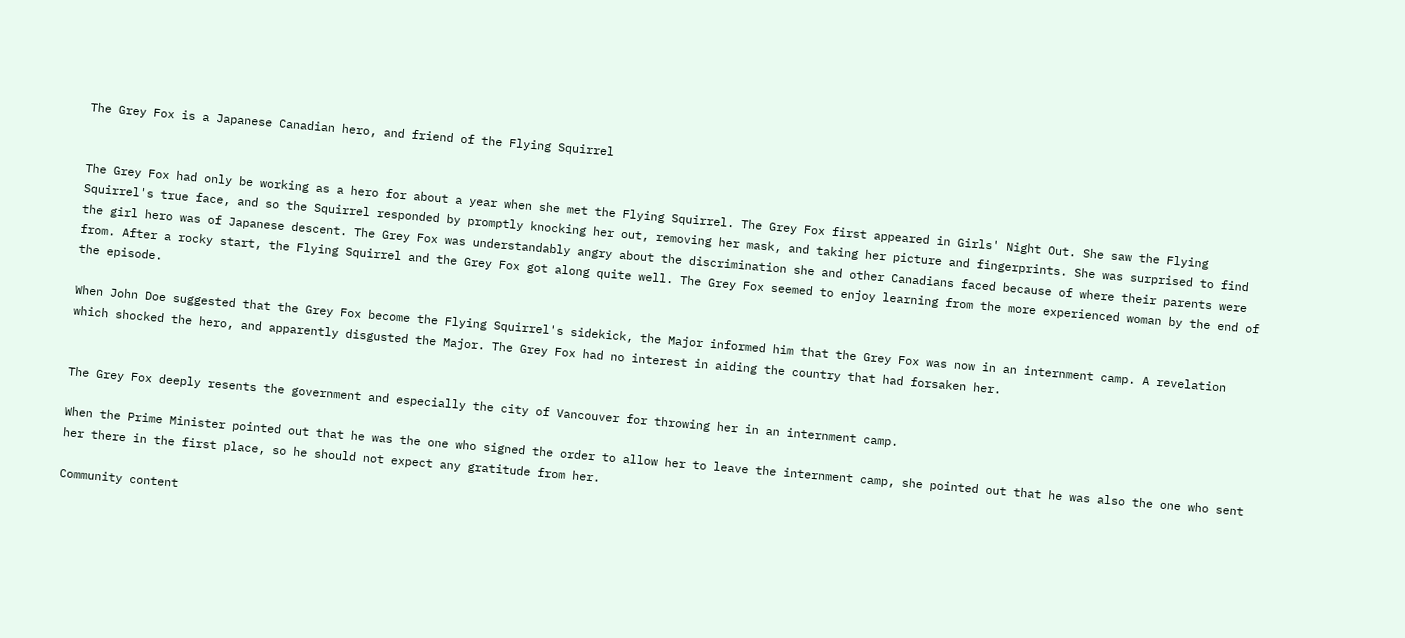The Grey Fox is a Japanese Canadian hero, and friend of the Flying Squirrel


The Grey Fox had only be working as a hero for about a year when she met the Flying Squirrel. The Grey Fox first appeared in Girls' Night Out. She saw the Flying Squirrel's true face, and so the Squirrel responded by promptly knocking her out, removing her mask, and taking her picture and fingerprints. She was surprised to find the girl hero was of Japanese descent. The Grey Fox was understandably angry about the discrimination she and other Canadians faced because of where their parents were from. After a rocky start, the Flying Squirrel and the Grey Fox got along quite well. The Grey Fox seemed to enjoy learning from the more experienced woman by the end of the episode.

When John Doe suggested that the Grey Fox become the Flying Squirrel's sidekick, the Major informed him that the Grey Fox was now in an internment camp. A revelation which shocked the hero, and apparently disgusted the Major. The Grey Fox had no interest in aiding the country that had forsaken her.


The Grey Fox deeply resents the government and especially the city of Vancouver for throwing her in an internment camp.

When the Prime Minister pointed out that he was the one who signed the order to allow her to leave the internment camp, she pointed out that he was also the one who sent her there in the first place, so he should not expect any gratitude from her.

Community content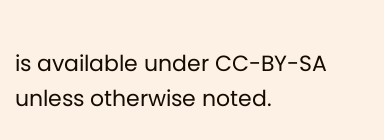is available under CC-BY-SA unless otherwise noted.